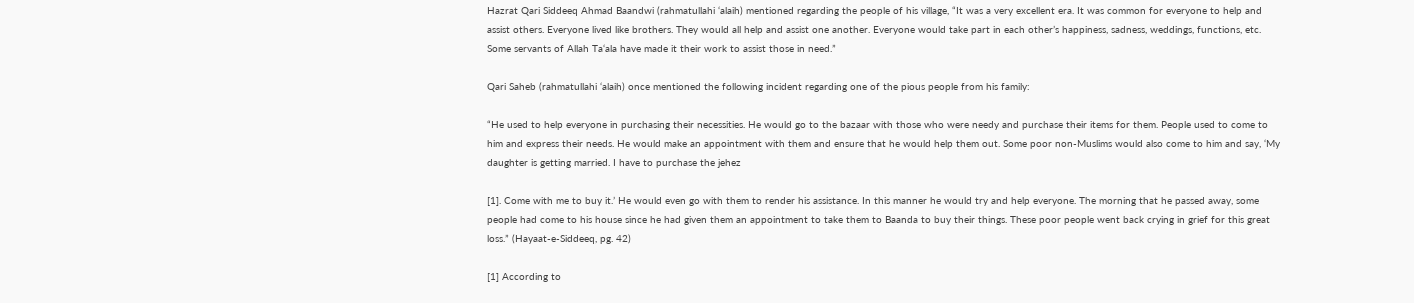Hazrat Qari Siddeeq Ahmad Baandwi (rahmatullahi ‘alaih) mentioned regarding the people of his village, “It was a very excellent era. It was common for everyone to help and assist others. Everyone lived like brothers. They would all help and assist one another. Everyone would take part in each other’s happiness, sadness, weddings, functions, etc. Some servants of Allah Ta‘ala have made it their work to assist those in need.”

Qari Saheb (rahmatullahi ‘alaih) once mentioned the following incident regarding one of the pious people from his family:

“He used to help everyone in purchasing their necessities. He would go to the bazaar with those who were needy and purchase their items for them. People used to come to him and express their needs. He would make an appointment with them and ensure that he would help them out. Some poor non-Muslims would also come to him and say, ‘My daughter is getting married. I have to purchase the jehez

[1]. Come with me to buy it.’ He would even go with them to render his assistance. In this manner he would try and help everyone. The morning that he passed away, some people had come to his house since he had given them an appointment to take them to Baanda to buy their things. These poor people went back crying in grief for this great loss.” (Hayaat-e-Siddeeq, pg. 42)

[1] According to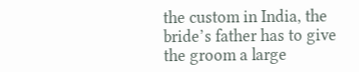the custom in India, the bride’s father has to give the groom a large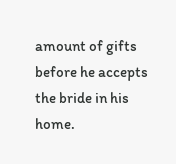amount of gifts before he accepts the bride in his home.